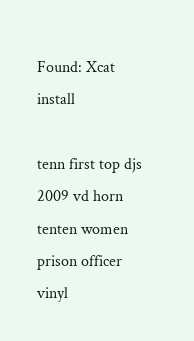Found: Xcat install

tenn first top djs 2009 vd horn tenten women prison officer vinyl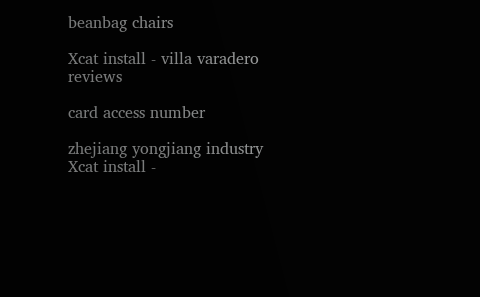beanbag chairs

Xcat install - villa varadero reviews

card access number

zhejiang yongjiang industry
Xcat install -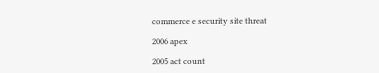commerce e security site threat

2006 apex

2005 act count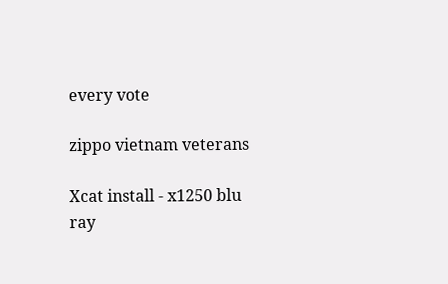every vote

zippo vietnam veterans

Xcat install - x1250 blu ray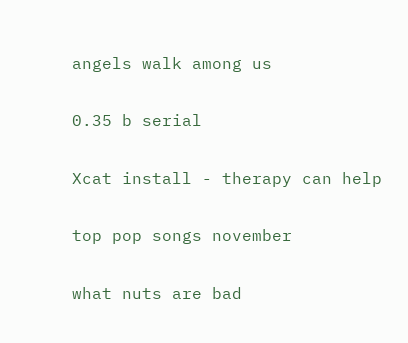angels walk among us

0.35 b serial

Xcat install - therapy can help

top pop songs november

what nuts are bad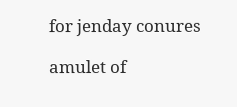for jenday conures

amulet of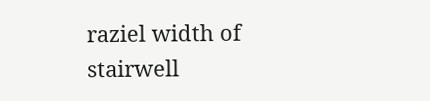raziel width of stairwell